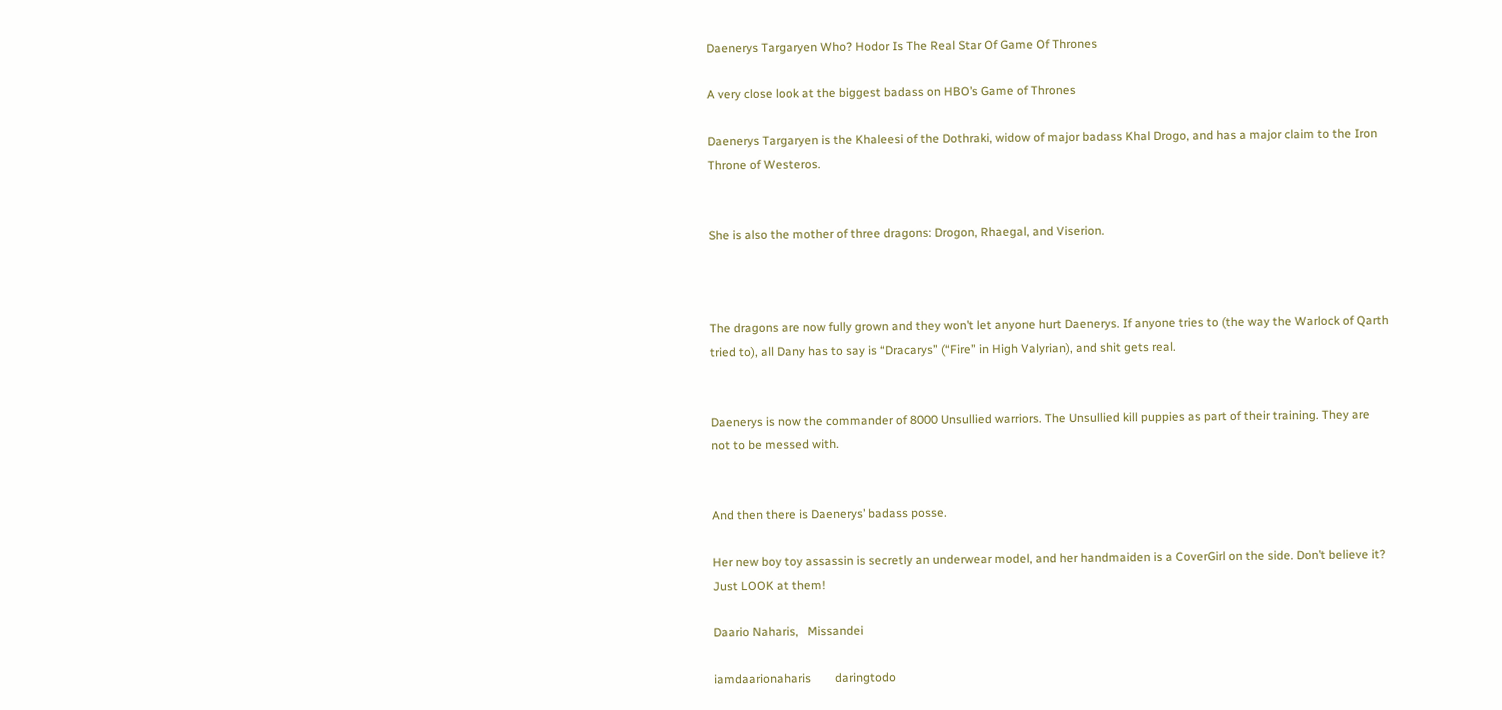Daenerys Targaryen Who? Hodor Is The Real Star Of Game Of Thrones

A very close look at the biggest badass on HBO’s Game of Thrones

Daenerys Targaryen is the Khaleesi of the Dothraki, widow of major badass Khal Drogo, and has a major claim to the Iron Throne of Westeros.


She is also the mother of three dragons: Drogon, Rhaegal, and Viserion.



The dragons are now fully grown and they won’t let anyone hurt Daenerys. If anyone tries to (the way the Warlock of Qarth tried to), all Dany has to say is “Dracarys” (“Fire” in High Valyrian), and shit gets real.


Daenerys is now the commander of 8000 Unsullied warriors. The Unsullied kill puppies as part of their training. They are not to be messed with.


And then there is Daenerys’ badass posse.

Her new boy toy assassin is secretly an underwear model, and her handmaiden is a CoverGirl on the side. Don’t believe it? Just LOOK at them!

Daario Naharis,   Missandei

iamdaarionaharis        daringtodo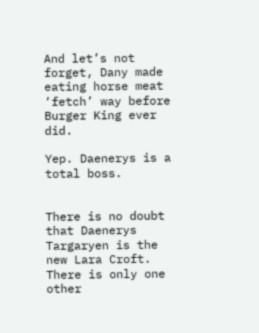And let’s not forget, Dany made eating horse meat ‘fetch’ way before Burger King ever did.

Yep. Daenerys is a total boss.


There is no doubt that Daenerys Targaryen is the new Lara Croft. There is only one other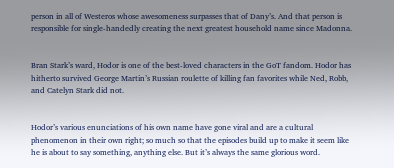person in all of Westeros whose awesomeness surpasses that of Dany’s. And that person is responsible for single-handedly creating the next greatest household name since Madonna.


Bran Stark’s ward, Hodor is one of the best-loved characters in the GoT fandom. Hodor has hitherto survived George Martin’s Russian roulette of killing fan favorites while Ned, Robb, and Catelyn Stark did not.


Hodor’s various enunciations of his own name have gone viral and are a cultural phenomenon in their own right; so much so that the episodes build up to make it seem like he is about to say something, anything else. But it’s always the same glorious word.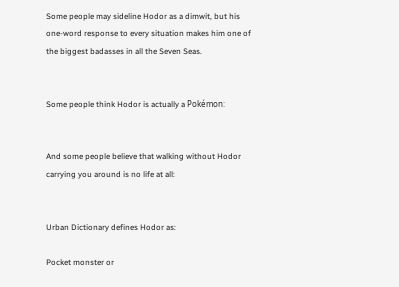Some people may sideline Hodor as a dimwit, but his one-word response to every situation makes him one of the biggest badasses in all the Seven Seas.


Some people think Hodor is actually a Pokémon:


And some people believe that walking without Hodor carrying you around is no life at all:


Urban Dictionary defines Hodor as:

Pocket monster or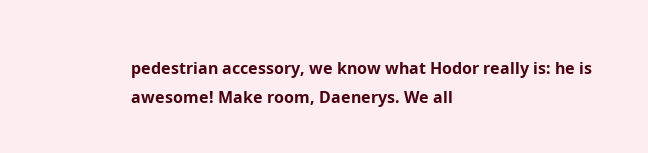pedestrian accessory, we know what Hodor really is: he is awesome! Make room, Daenerys. We all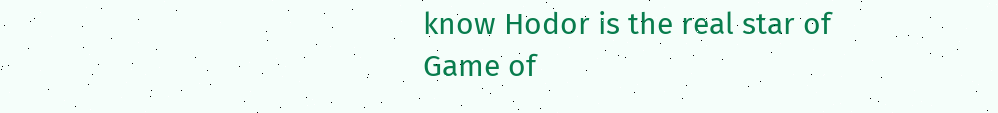know Hodor is the real star of Game of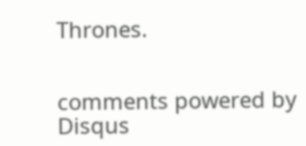Thrones.


comments powered by Disqus